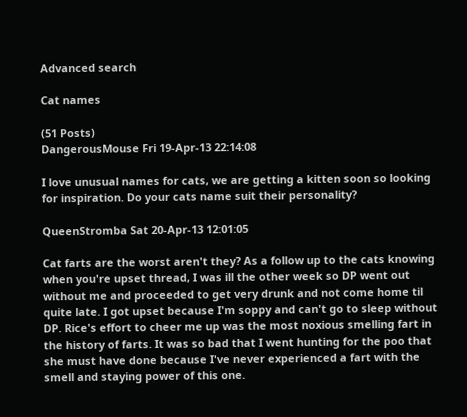Advanced search

Cat names

(51 Posts)
DangerousMouse Fri 19-Apr-13 22:14:08

I love unusual names for cats, we are getting a kitten soon so looking for inspiration. Do your cats name suit their personality?

QueenStromba Sat 20-Apr-13 12:01:05

Cat farts are the worst aren't they? As a follow up to the cats knowing when you're upset thread, I was ill the other week so DP went out without me and proceeded to get very drunk and not come home til quite late. I got upset because I'm soppy and can't go to sleep without DP. Rice's effort to cheer me up was the most noxious smelling fart in the history of farts. It was so bad that I went hunting for the poo that she must have done because I've never experienced a fart with the smell and staying power of this one.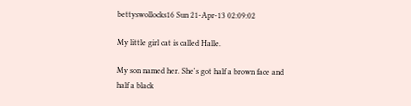bettyswollocks16 Sun 21-Apr-13 02:09:02

My little girl cat is called Halle.

My son named her. She's got half a brown face and half a black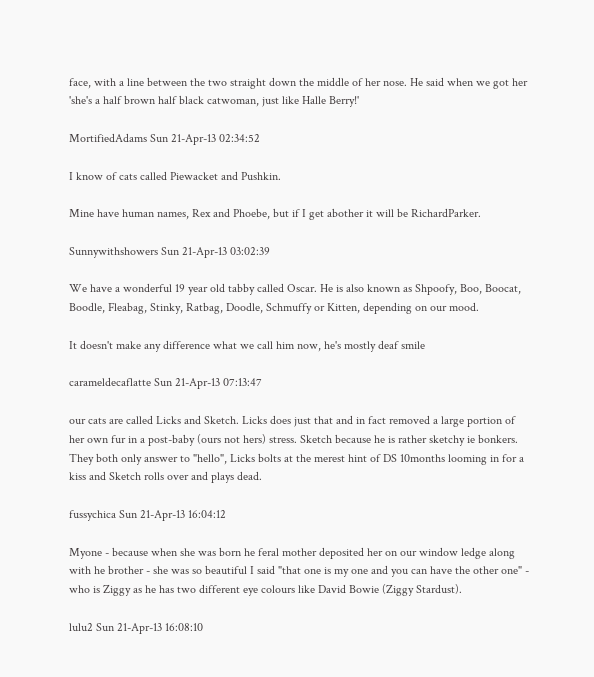face, with a line between the two straight down the middle of her nose. He said when we got her 'she's a half brown half black catwoman, just like Halle Berry!'

MortifiedAdams Sun 21-Apr-13 02:34:52

I know of cats called Piewacket and Pushkin.

Mine have human names, Rex and Phoebe, but if I get abother it will be RichardParker.

Sunnywithshowers Sun 21-Apr-13 03:02:39

We have a wonderful 19 year old tabby called Oscar. He is also known as Shpoofy, Boo, Boocat, Boodle, Fleabag, Stinky, Ratbag, Doodle, Schmuffy or Kitten, depending on our mood.

It doesn't make any difference what we call him now, he's mostly deaf smile

carameldecaflatte Sun 21-Apr-13 07:13:47

our cats are called Licks and Sketch. Licks does just that and in fact removed a large portion of her own fur in a post-baby (ours not hers) stress. Sketch because he is rather sketchy ie bonkers. They both only answer to "hello", Licks bolts at the merest hint of DS 10months looming in for a kiss and Sketch rolls over and plays dead.

fussychica Sun 21-Apr-13 16:04:12

Myone - because when she was born he feral mother deposited her on our window ledge along with he brother - she was so beautiful I said "that one is my one and you can have the other one" - who is Ziggy as he has two different eye colours like David Bowie (Ziggy Stardust).

lulu2 Sun 21-Apr-13 16:08:10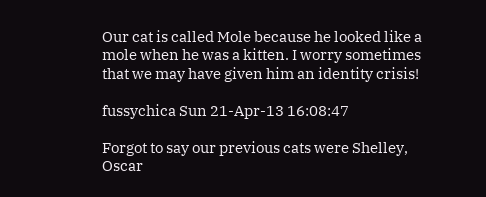Our cat is called Mole because he looked like a mole when he was a kitten. I worry sometimes that we may have given him an identity crisis!

fussychica Sun 21-Apr-13 16:08:47

Forgot to say our previous cats were Shelley, Oscar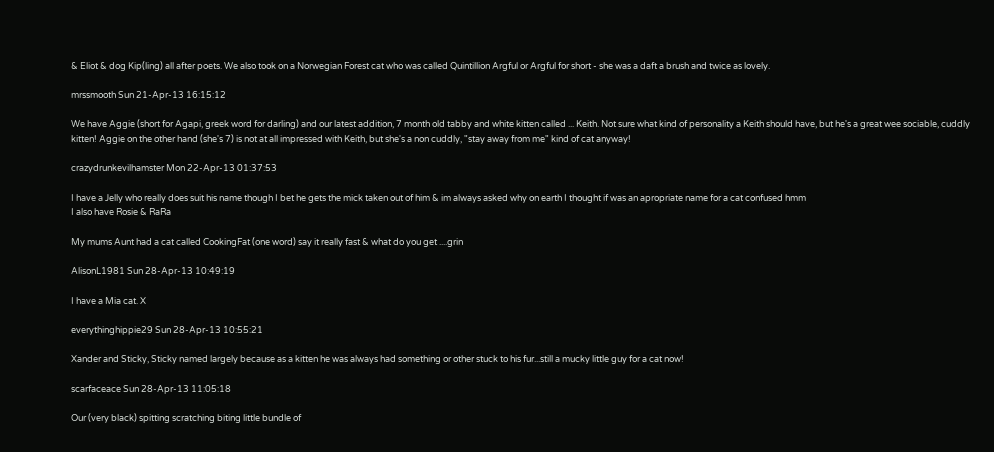& Eliot & dog Kip(ling) all after poets. We also took on a Norwegian Forest cat who was called Quintillion Argful or Argful for short - she was a daft a brush and twice as lovely.

mrssmooth Sun 21-Apr-13 16:15:12

We have Aggie (short for Agapi, greek word for darling) and our latest addition, 7 month old tabby and white kitten called ... Keith. Not sure what kind of personality a Keith should have, but he's a great wee sociable, cuddly kitten! Aggie on the other hand (she's 7) is not at all impressed with Keith, but she's a non cuddly, "stay away from me" kind of cat anyway!

crazydrunkevilhamster Mon 22-Apr-13 01:37:53

I have a Jelly who really does suit his name though I bet he gets the mick taken out of him & im always asked why on earth I thought if was an apropriate name for a cat confused hmm
I also have Rosie & RaRa

My mums Aunt had a cat called CookingFat (one word) say it really fast & what do you get ....grin

AlisonL1981 Sun 28-Apr-13 10:49:19

I have a Mia cat. X

everythinghippie29 Sun 28-Apr-13 10:55:21

Xander and Sticky, Sticky named largely because as a kitten he was always had something or other stuck to his fur...still a mucky little guy for a cat now!

scarfaceace Sun 28-Apr-13 11:05:18

Our (very black) spitting scratching biting little bundle of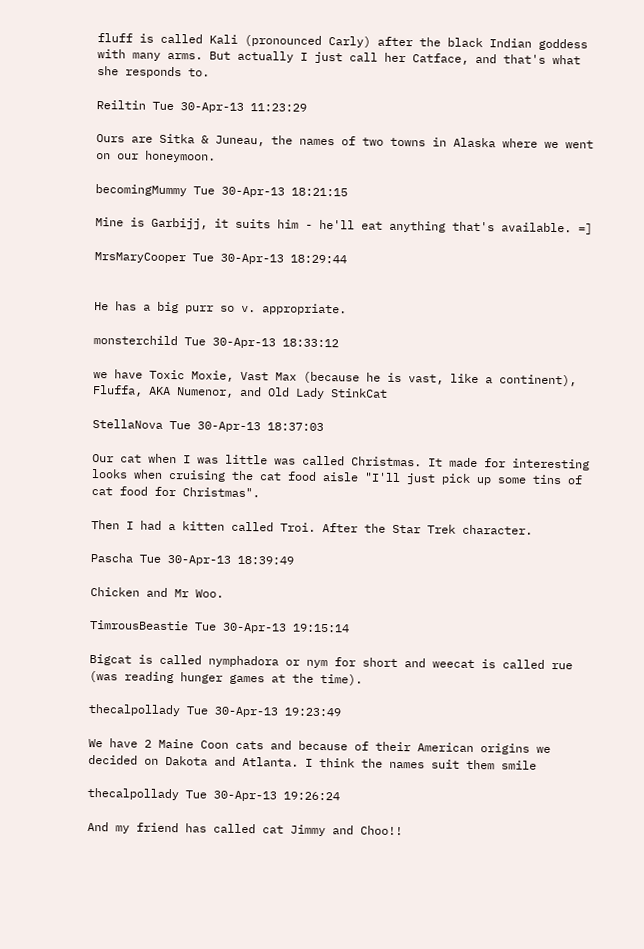fluff is called Kali (pronounced Carly) after the black Indian goddess with many arms. But actually I just call her Catface, and that's what she responds to.

Reiltin Tue 30-Apr-13 11:23:29

Ours are Sitka & Juneau, the names of two towns in Alaska where we went on our honeymoon.

becomingMummy Tue 30-Apr-13 18:21:15

Mine is Garbijj, it suits him - he'll eat anything that's available. =]

MrsMaryCooper Tue 30-Apr-13 18:29:44


He has a big purr so v. appropriate.

monsterchild Tue 30-Apr-13 18:33:12

we have Toxic Moxie, Vast Max (because he is vast, like a continent), Fluffa, AKA Numenor, and Old Lady StinkCat

StellaNova Tue 30-Apr-13 18:37:03

Our cat when I was little was called Christmas. It made for interesting looks when cruising the cat food aisle "I'll just pick up some tins of cat food for Christmas".

Then I had a kitten called Troi. After the Star Trek character.

Pascha Tue 30-Apr-13 18:39:49

Chicken and Mr Woo.

TimrousBeastie Tue 30-Apr-13 19:15:14

Bigcat is called nymphadora or nym for short and weecat is called rue (was reading hunger games at the time).

thecalpollady Tue 30-Apr-13 19:23:49

We have 2 Maine Coon cats and because of their American origins we decided on Dakota and Atlanta. I think the names suit them smile

thecalpollady Tue 30-Apr-13 19:26:24

And my friend has called cat Jimmy and Choo!!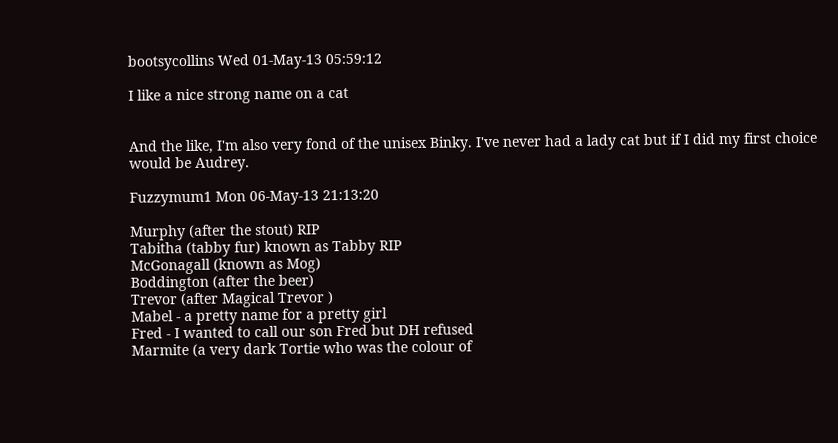bootsycollins Wed 01-May-13 05:59:12

I like a nice strong name on a cat


And the like, I'm also very fond of the unisex Binky. I've never had a lady cat but if I did my first choice would be Audrey.

Fuzzymum1 Mon 06-May-13 21:13:20

Murphy (after the stout) RIP
Tabitha (tabby fur) known as Tabby RIP
McGonagall (known as Mog)
Boddington (after the beer)
Trevor (after Magical Trevor )
Mabel - a pretty name for a pretty girl
Fred - I wanted to call our son Fred but DH refused
Marmite (a very dark Tortie who was the colour of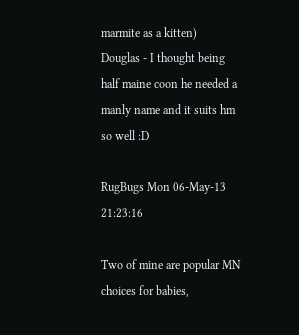marmite as a kitten)
Douglas - I thought being half maine coon he needed a manly name and it suits hm so well :D

RugBugs Mon 06-May-13 21:23:16

Two of mine are popular MN choices for babies,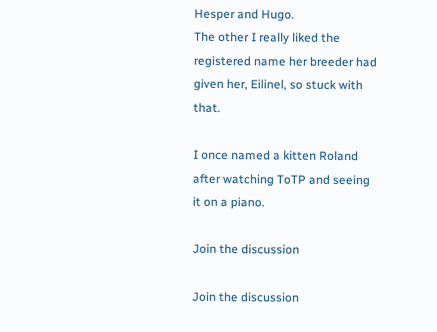Hesper and Hugo.
The other I really liked the registered name her breeder had given her, Eilinel, so stuck with that.

I once named a kitten Roland after watching ToTP and seeing it on a piano.

Join the discussion

Join the discussion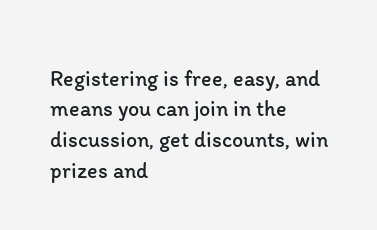Registering is free, easy, and means you can join in the discussion, get discounts, win prizes and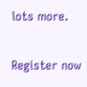lots more.

Register now